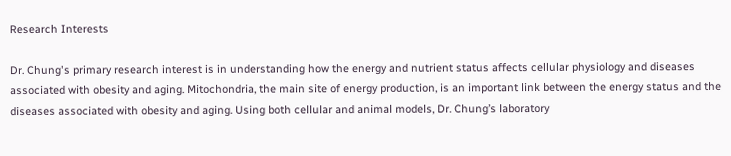Research Interests

Dr. Chung's primary research interest is in understanding how the energy and nutrient status affects cellular physiology and diseases associated with obesity and aging. Mitochondria, the main site of energy production, is an important link between the energy status and the diseases associated with obesity and aging. Using both cellular and animal models, Dr. Chung’s laboratory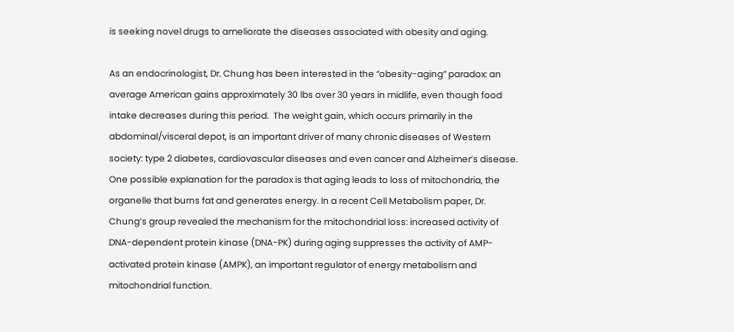is seeking novel drugs to ameliorate the diseases associated with obesity and aging.

As an endocrinologist, Dr. Chung has been interested in the “obesity-aging” paradox: an average American gains approximately 30 lbs over 30 years in midlife, even though food intake decreases during this period.  The weight gain, which occurs primarily in the abdominal/visceral depot, is an important driver of many chronic diseases of Western society: type 2 diabetes, cardiovascular diseases and even cancer and Alzheimer’s disease. One possible explanation for the paradox is that aging leads to loss of mitochondria, the organelle that burns fat and generates energy. In a recent Cell Metabolism paper, Dr. Chung’s group revealed the mechanism for the mitochondrial loss: increased activity of DNA-dependent protein kinase (DNA-PK) during aging suppresses the activity of AMP-activated protein kinase (AMPK), an important regulator of energy metabolism and mitochondrial function.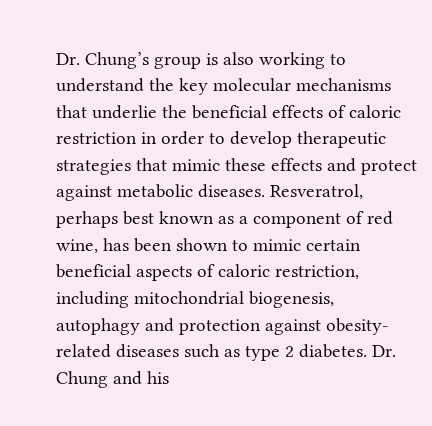Dr. Chung’s group is also working to understand the key molecular mechanisms that underlie the beneficial effects of caloric restriction in order to develop therapeutic strategies that mimic these effects and protect against metabolic diseases. Resveratrol, perhaps best known as a component of red wine, has been shown to mimic certain beneficial aspects of caloric restriction, including mitochondrial biogenesis, autophagy and protection against obesity-related diseases such as type 2 diabetes. Dr. Chung and his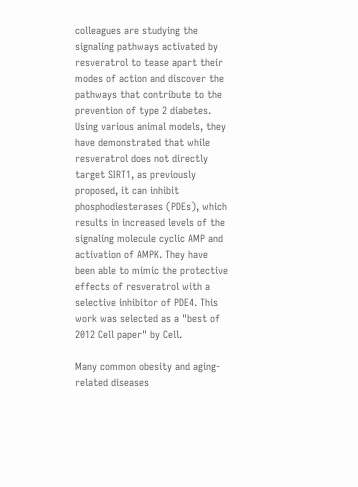colleagues are studying the signaling pathways activated by resveratrol to tease apart their modes of action and discover the pathways that contribute to the prevention of type 2 diabetes. Using various animal models, they have demonstrated that while resveratrol does not directly target SIRT1, as previously proposed, it can inhibit phosphodiesterases (PDEs), which results in increased levels of the signaling molecule cyclic AMP and activation of AMPK. They have been able to mimic the protective effects of resveratrol with a selective inhibitor of PDE4. This work was selected as a "best of 2012 Cell paper" by Cell.

Many common obesity and aging-related diseases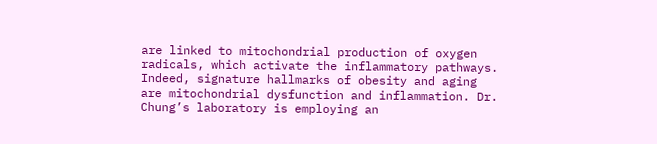are linked to mitochondrial production of oxygen radicals, which activate the inflammatory pathways. Indeed, signature hallmarks of obesity and aging are mitochondrial dysfunction and inflammation. Dr. Chung’s laboratory is employing an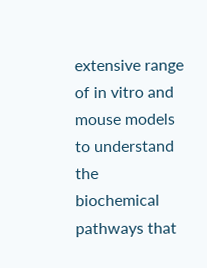extensive range of in vitro and mouse models to understand the biochemical pathways that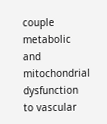couple metabolic and mitochondrial dysfunction to vascular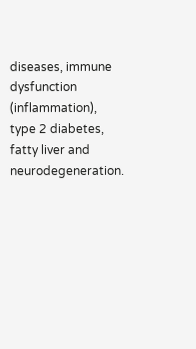diseases, immune dysfunction (inflammation), type 2 diabetes, fatty liver and neurodegeneration.